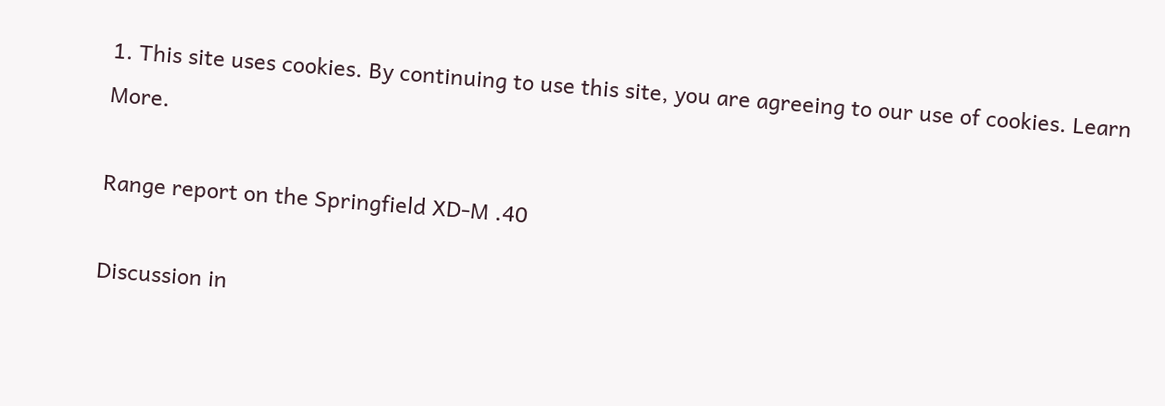1. This site uses cookies. By continuing to use this site, you are agreeing to our use of cookies. Learn More.

Range report on the Springfield XD-M .40

Discussion in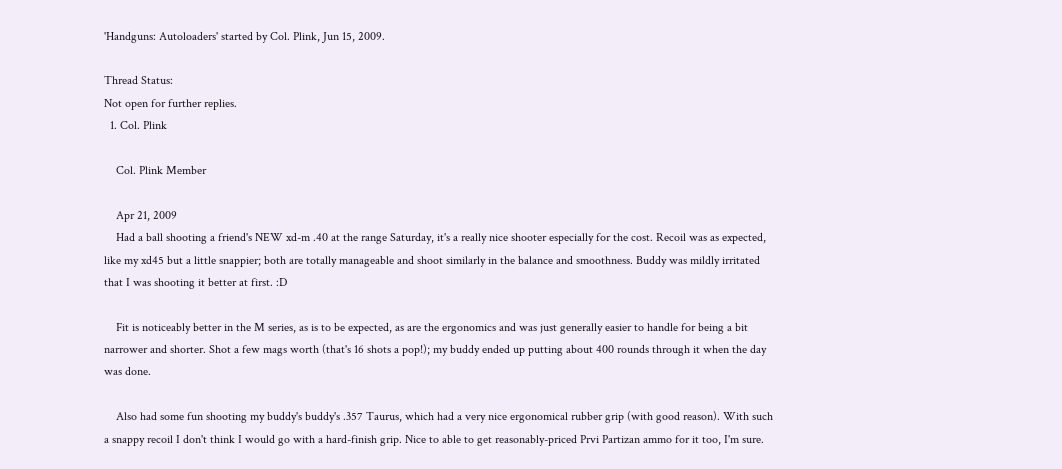'Handguns: Autoloaders' started by Col. Plink, Jun 15, 2009.

Thread Status:
Not open for further replies.
  1. Col. Plink

    Col. Plink Member

    Apr 21, 2009
    Had a ball shooting a friend's NEW xd-m .40 at the range Saturday, it's a really nice shooter especially for the cost. Recoil was as expected, like my xd45 but a little snappier; both are totally manageable and shoot similarly in the balance and smoothness. Buddy was mildly irritated that I was shooting it better at first. :D

    Fit is noticeably better in the M series, as is to be expected, as are the ergonomics and was just generally easier to handle for being a bit narrower and shorter. Shot a few mags worth (that's 16 shots a pop!); my buddy ended up putting about 400 rounds through it when the day was done.

    Also had some fun shooting my buddy's buddy's .357 Taurus, which had a very nice ergonomical rubber grip (with good reason). With such a snappy recoil I don't think I would go with a hard-finish grip. Nice to able to get reasonably-priced Prvi Partizan ammo for it too, I'm sure.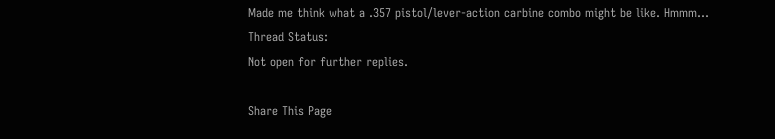Made me think what a .357 pistol/lever-action carbine combo might be like. Hmmm...
Thread Status:
Not open for further replies.

Share This Page